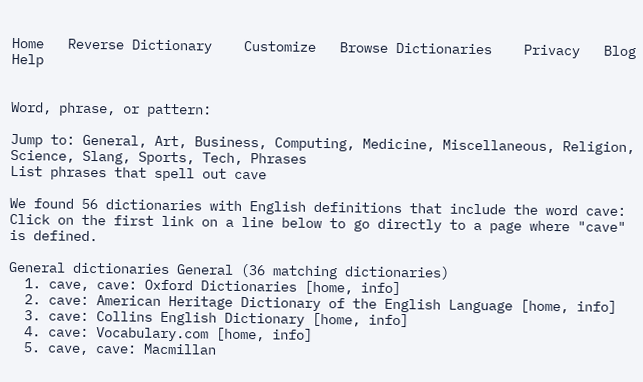Home   Reverse Dictionary    Customize   Browse Dictionaries    Privacy   Blog   Help


Word, phrase, or pattern:

Jump to: General, Art, Business, Computing, Medicine, Miscellaneous, Religion, Science, Slang, Sports, Tech, Phrases
List phrases that spell out cave

We found 56 dictionaries with English definitions that include the word cave:
Click on the first link on a line below to go directly to a page where "cave" is defined.

General dictionaries General (36 matching dictionaries)
  1. cave, cave: Oxford Dictionaries [home, info]
  2. cave: American Heritage Dictionary of the English Language [home, info]
  3. cave: Collins English Dictionary [home, info]
  4. cave: Vocabulary.com [home, info]
  5. cave, cave: Macmillan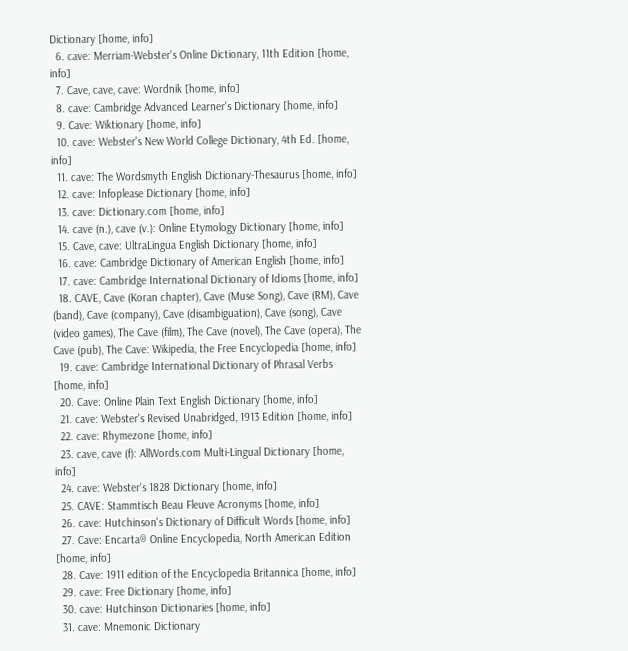Dictionary [home, info]
  6. cave: Merriam-Webster's Online Dictionary, 11th Edition [home, info]
  7. Cave, cave, cave: Wordnik [home, info]
  8. cave: Cambridge Advanced Learner's Dictionary [home, info]
  9. Cave: Wiktionary [home, info]
  10. cave: Webster's New World College Dictionary, 4th Ed. [home, info]
  11. cave: The Wordsmyth English Dictionary-Thesaurus [home, info]
  12. cave: Infoplease Dictionary [home, info]
  13. cave: Dictionary.com [home, info]
  14. cave (n.), cave (v.): Online Etymology Dictionary [home, info]
  15. Cave, cave: UltraLingua English Dictionary [home, info]
  16. cave: Cambridge Dictionary of American English [home, info]
  17. cave: Cambridge International Dictionary of Idioms [home, info]
  18. CAVE, Cave (Koran chapter), Cave (Muse Song), Cave (RM), Cave (band), Cave (company), Cave (disambiguation), Cave (song), Cave (video games), The Cave (film), The Cave (novel), The Cave (opera), The Cave (pub), The Cave: Wikipedia, the Free Encyclopedia [home, info]
  19. cave: Cambridge International Dictionary of Phrasal Verbs [home, info]
  20. Cave: Online Plain Text English Dictionary [home, info]
  21. cave: Webster's Revised Unabridged, 1913 Edition [home, info]
  22. cave: Rhymezone [home, info]
  23. cave, cave (f): AllWords.com Multi-Lingual Dictionary [home, info]
  24. cave: Webster's 1828 Dictionary [home, info]
  25. CAVE: Stammtisch Beau Fleuve Acronyms [home, info]
  26. cave: Hutchinson's Dictionary of Difficult Words [home, info]
  27. Cave: Encarta® Online Encyclopedia, North American Edition [home, info]
  28. Cave: 1911 edition of the Encyclopedia Britannica [home, info]
  29. cave: Free Dictionary [home, info]
  30. cave: Hutchinson Dictionaries [home, info]
  31. cave: Mnemonic Dictionary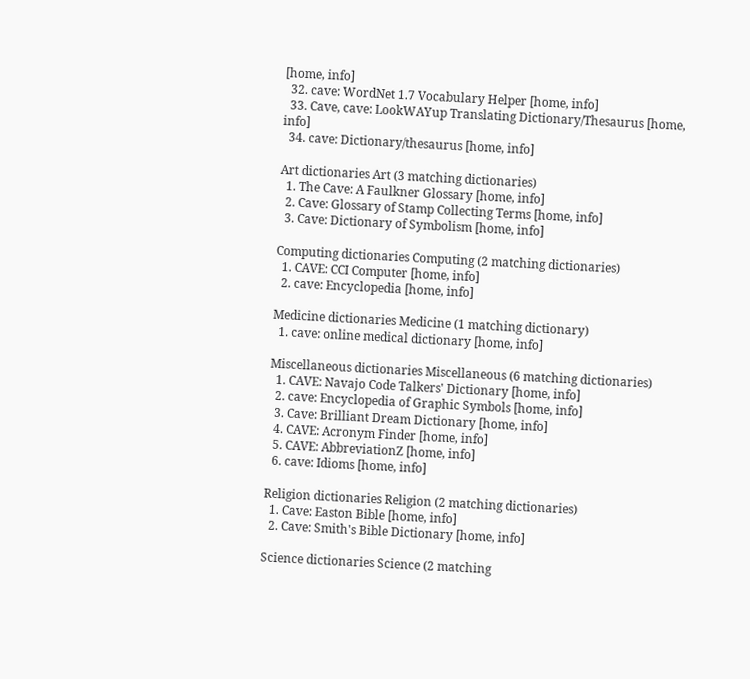[home, info]
  32. cave: WordNet 1.7 Vocabulary Helper [home, info]
  33. Cave, cave: LookWAYup Translating Dictionary/Thesaurus [home, info]
  34. cave: Dictionary/thesaurus [home, info]

Art dictionaries Art (3 matching dictionaries)
  1. The Cave: A Faulkner Glossary [home, info]
  2. Cave: Glossary of Stamp Collecting Terms [home, info]
  3. Cave: Dictionary of Symbolism [home, info]

Computing dictionaries Computing (2 matching dictionaries)
  1. CAVE: CCI Computer [home, info]
  2. cave: Encyclopedia [home, info]

Medicine dictionaries Medicine (1 matching dictionary)
  1. cave: online medical dictionary [home, info]

Miscellaneous dictionaries Miscellaneous (6 matching dictionaries)
  1. CAVE: Navajo Code Talkers' Dictionary [home, info]
  2. cave: Encyclopedia of Graphic Symbols [home, info]
  3. Cave: Brilliant Dream Dictionary [home, info]
  4. CAVE: Acronym Finder [home, info]
  5. CAVE: AbbreviationZ [home, info]
  6. cave: Idioms [home, info]

Religion dictionaries Religion (2 matching dictionaries)
  1. Cave: Easton Bible [home, info]
  2. Cave: Smith's Bible Dictionary [home, info]

Science dictionaries Science (2 matching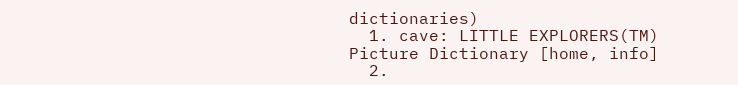dictionaries)
  1. cave: LITTLE EXPLORERS(TM) Picture Dictionary [home, info]
  2.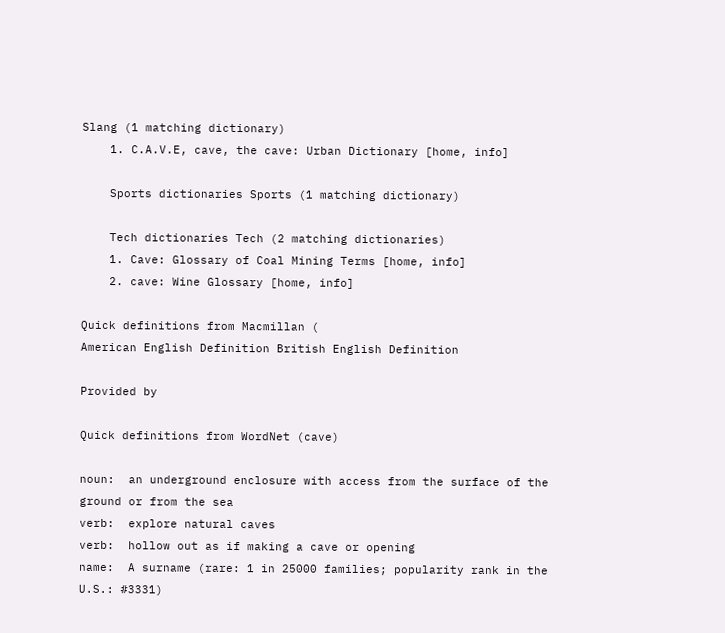Slang (1 matching dictionary)
    1. C.A.V.E, cave, the cave: Urban Dictionary [home, info]

    Sports dictionaries Sports (1 matching dictionary)

    Tech dictionaries Tech (2 matching dictionaries)
    1. Cave: Glossary of Coal Mining Terms [home, info]
    2. cave: Wine Glossary [home, info]

Quick definitions from Macmillan (
American English Definition British English Definition

Provided by

Quick definitions from WordNet (cave)

noun:  an underground enclosure with access from the surface of the ground or from the sea
verb:  explore natural caves
verb:  hollow out as if making a cave or opening
name:  A surname (rare: 1 in 25000 families; popularity rank in the U.S.: #3331)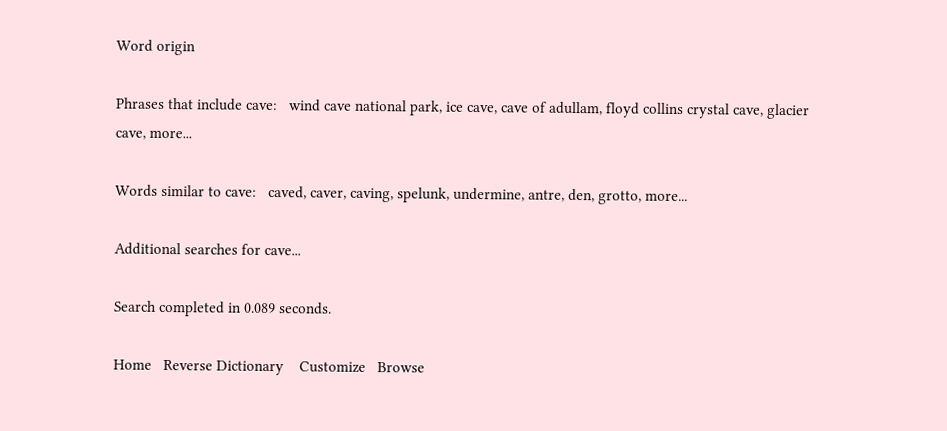Word origin

Phrases that include cave:   wind cave national park, ice cave, cave of adullam, floyd collins crystal cave, glacier cave, more...

Words similar to cave:   caved, caver, caving, spelunk, undermine, antre, den, grotto, more...

Additional searches for cave...

Search completed in 0.089 seconds.

Home   Reverse Dictionary    Customize   Browse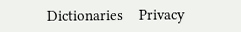Dictionaries    Privacy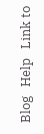Blog   Help   Link to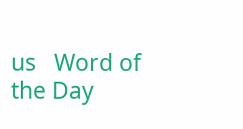us   Word of the Day